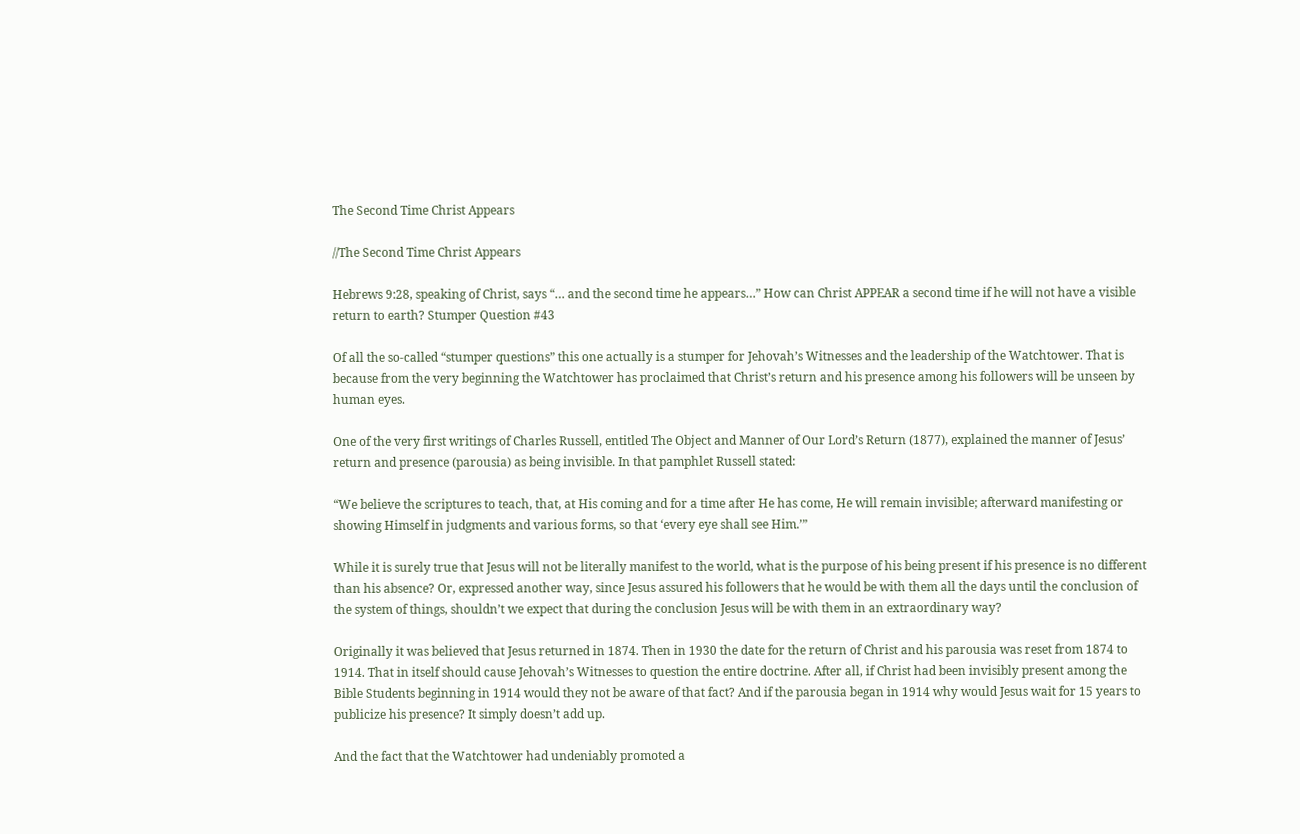The Second Time Christ Appears

//The Second Time Christ Appears

Hebrews 9:28, speaking of Christ, says “… and the second time he appears…” How can Christ APPEAR a second time if he will not have a visible return to earth? Stumper Question #43

Of all the so-called “stumper questions” this one actually is a stumper for Jehovah’s Witnesses and the leadership of the Watchtower. That is because from the very beginning the Watchtower has proclaimed that Christ’s return and his presence among his followers will be unseen by human eyes.

One of the very first writings of Charles Russell, entitled The Object and Manner of Our Lord’s Return (1877), explained the manner of Jesus’ return and presence (parousia) as being invisible. In that pamphlet Russell stated:

“We believe the scriptures to teach, that, at His coming and for a time after He has come, He will remain invisible; afterward manifesting or showing Himself in judgments and various forms, so that ‘every eye shall see Him.’”

While it is surely true that Jesus will not be literally manifest to the world, what is the purpose of his being present if his presence is no different than his absence? Or, expressed another way, since Jesus assured his followers that he would be with them all the days until the conclusion of the system of things, shouldn’t we expect that during the conclusion Jesus will be with them in an extraordinary way?

Originally it was believed that Jesus returned in 1874. Then in 1930 the date for the return of Christ and his parousia was reset from 1874 to 1914. That in itself should cause Jehovah’s Witnesses to question the entire doctrine. After all, if Christ had been invisibly present among the Bible Students beginning in 1914 would they not be aware of that fact? And if the parousia began in 1914 why would Jesus wait for 15 years to publicize his presence? It simply doesn’t add up.

And the fact that the Watchtower had undeniably promoted a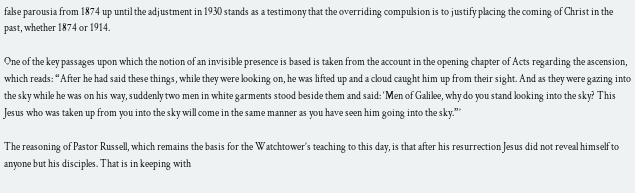false parousia from 1874 up until the adjustment in 1930 stands as a testimony that the overriding compulsion is to justify placing the coming of Christ in the past, whether 1874 or 1914.

One of the key passages upon which the notion of an invisible presence is based is taken from the account in the opening chapter of Acts regarding the ascension, which reads: “After he had said these things, while they were looking on, he was lifted up and a cloud caught him up from their sight. And as they were gazing into the sky while he was on his way, suddenly two men in white garments stood beside them and said: ‘Men of Galilee, why do you stand looking into the sky? This Jesus who was taken up from you into the sky will come in the same manner as you have seen him going into the sky.”’

The reasoning of Pastor Russell, which remains the basis for the Watchtower’s teaching to this day, is that after his resurrection Jesus did not reveal himself to anyone but his disciples. That is in keeping with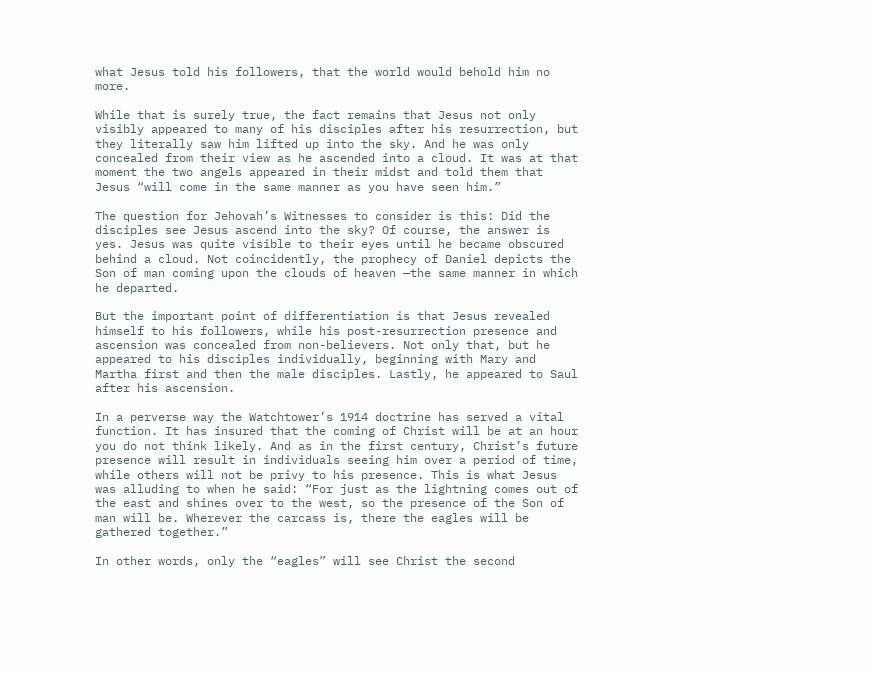what Jesus told his followers, that the world would behold him no more.

While that is surely true, the fact remains that Jesus not only visibly appeared to many of his disciples after his resurrection, but they literally saw him lifted up into the sky. And he was only concealed from their view as he ascended into a cloud. It was at that moment the two angels appeared in their midst and told them that Jesus “will come in the same manner as you have seen him.”

The question for Jehovah’s Witnesses to consider is this: Did the disciples see Jesus ascend into the sky? Of course, the answer is yes. Jesus was quite visible to their eyes until he became obscured behind a cloud. Not coincidently, the prophecy of Daniel depicts the Son of man coming upon the clouds of heaven —the same manner in which he departed.

But the important point of differentiation is that Jesus revealed himself to his followers, while his post-resurrection presence and ascension was concealed from non-believers. Not only that, but he appeared to his disciples individually, beginning with Mary and Martha first and then the male disciples. Lastly, he appeared to Saul after his ascension.

In a perverse way the Watchtower’s 1914 doctrine has served a vital function. It has insured that the coming of Christ will be at an hour you do not think likely. And as in the first century, Christ’s future presence will result in individuals seeing him over a period of time, while others will not be privy to his presence. This is what Jesus was alluding to when he said: “For just as the lightning comes out of the east and shines over to the west, so the presence of the Son of man will be. Wherever the carcass is, there the eagles will be gathered together.”

In other words, only the “eagles” will see Christ the second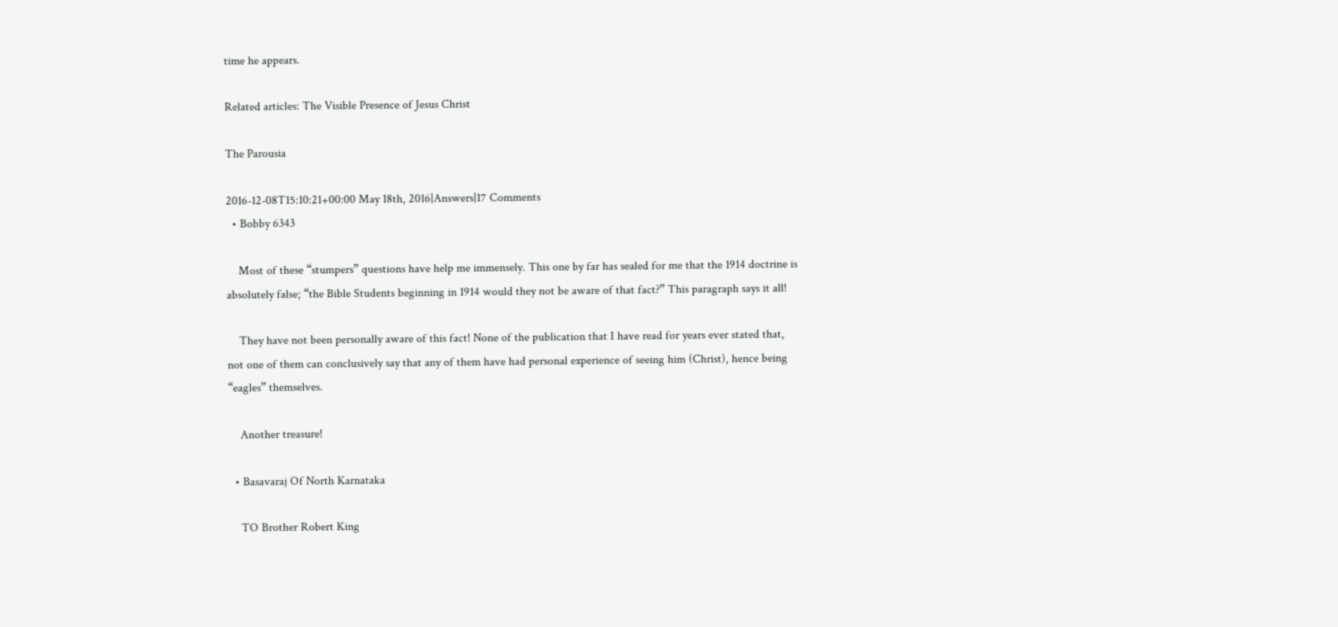time he appears.

Related articles: The Visible Presence of Jesus Christ

The Parousia

2016-12-08T15:10:21+00:00 May 18th, 2016|Answers|17 Comments
  • Bobby 6343

    Most of these “stumpers” questions have help me immensely. This one by far has sealed for me that the 1914 doctrine is absolutely false; “the Bible Students beginning in 1914 would they not be aware of that fact?” This paragraph says it all!

    They have not been personally aware of this fact! None of the publication that I have read for years ever stated that, not one of them can conclusively say that any of them have had personal experience of seeing him (Christ), hence being “eagles” themselves.

    Another treasure!

  • Basavaraj Of North Karnataka

    TO Brother Robert King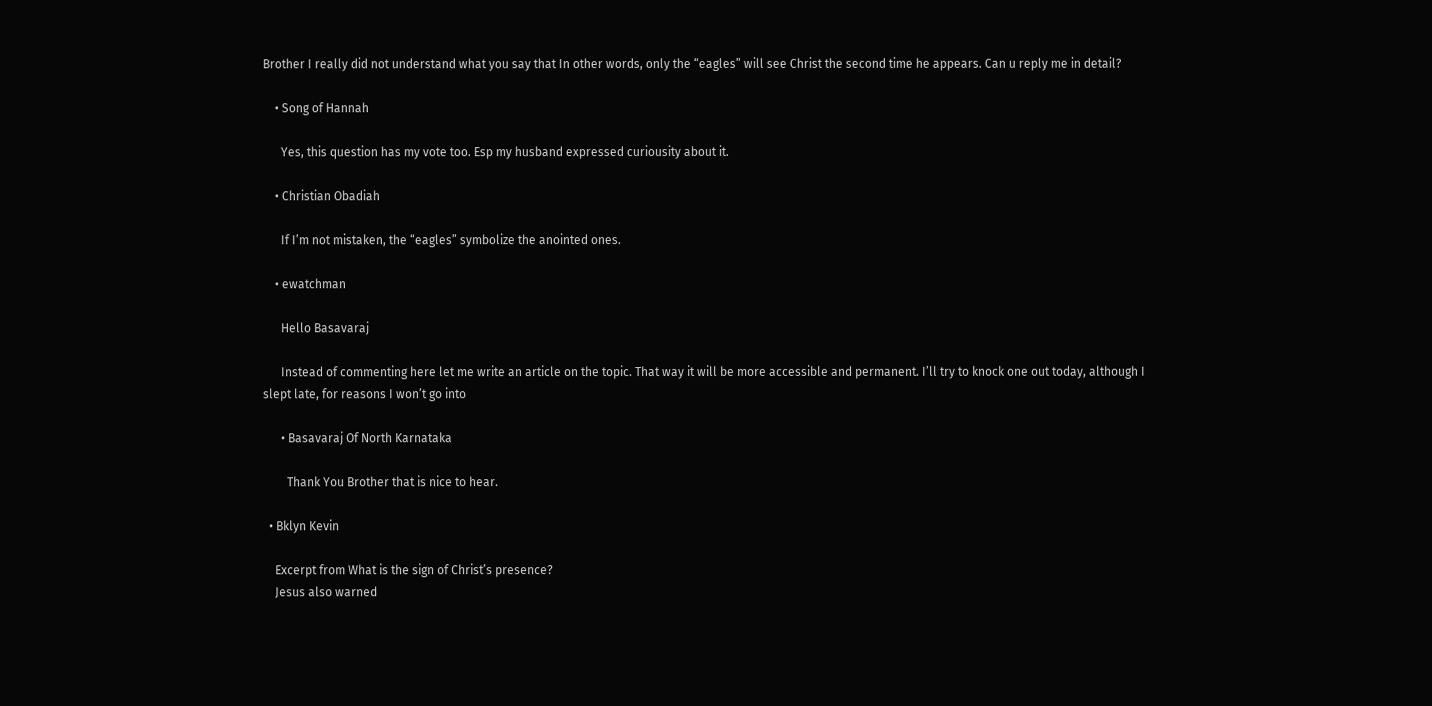Brother I really did not understand what you say that In other words, only the “eagles” will see Christ the second time he appears. Can u reply me in detail?

    • Song of Hannah

      Yes, this question has my vote too. Esp my husband expressed curiousity about it.

    • Christian Obadiah

      If I’m not mistaken, the “eagles” symbolize the anointed ones.

    • ewatchman

      Hello Basavaraj

      Instead of commenting here let me write an article on the topic. That way it will be more accessible and permanent. I’ll try to knock one out today, although I slept late, for reasons I won’t go into

      • Basavaraj Of North Karnataka

        Thank You Brother that is nice to hear.

  • Bklyn Kevin

    Excerpt from What is the sign of Christ’s presence?
    Jesus also warned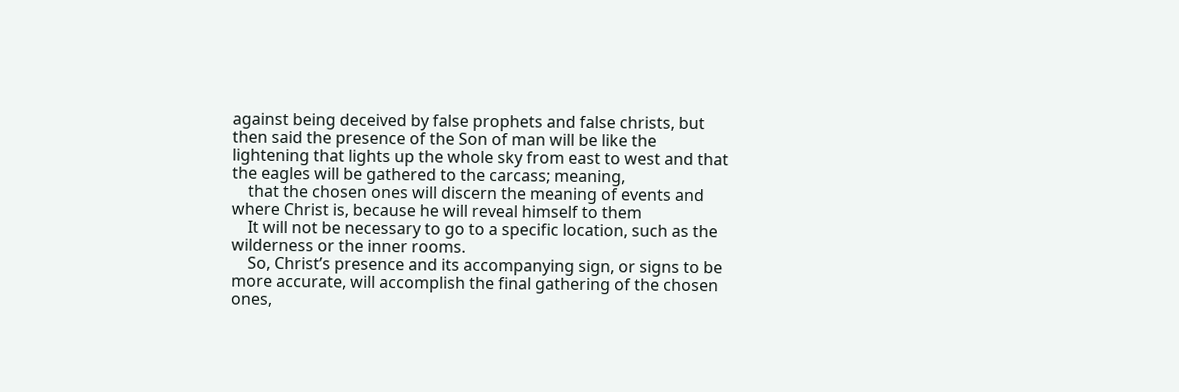against being deceived by false prophets and false christs, but then said the presence of the Son of man will be like the lightening that lights up the whole sky from east to west and that the eagles will be gathered to the carcass; meaning,
    that the chosen ones will discern the meaning of events and where Christ is, because he will reveal himself to them
    It will not be necessary to go to a specific location, such as the wilderness or the inner rooms.
    So, Christ’s presence and its accompanying sign, or signs to be more accurate, will accomplish the final gathering of the chosen ones,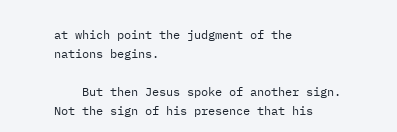at which point the judgment of the nations begins.

    But then Jesus spoke of another sign. Not the sign of his presence that his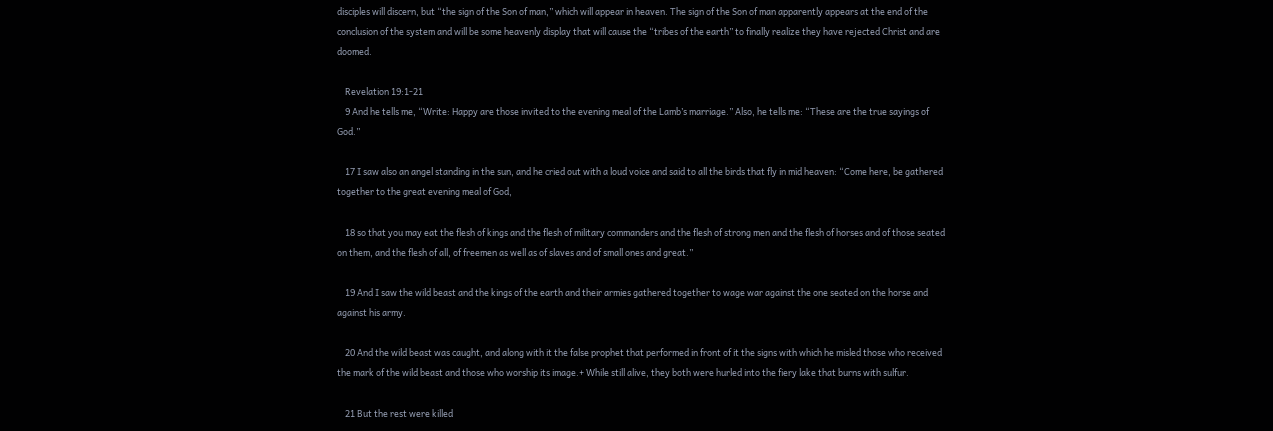disciples will discern, but “the sign of the Son of man,” which will appear in heaven. The sign of the Son of man apparently appears at the end of the conclusion of the system and will be some heavenly display that will cause the “tribes of the earth” to finally realize they have rejected Christ and are doomed.

    Revelation 19:1-21
    9 And he tells me, “Write: Happy are those invited to the evening meal of the Lamb’s marriage.” Also, he tells me: “These are the true sayings of God.”

    17 I saw also an angel standing in the sun, and he cried out with a loud voice and said to all the birds that fly in mid heaven: “Come here, be gathered together to the great evening meal of God,

    18 so that you may eat the flesh of kings and the flesh of military commanders and the flesh of strong men and the flesh of horses and of those seated on them, and the flesh of all, of freemen as well as of slaves and of small ones and great.”

    19 And I saw the wild beast and the kings of the earth and their armies gathered together to wage war against the one seated on the horse and against his army.

    20 And the wild beast was caught, and along with it the false prophet that performed in front of it the signs with which he misled those who received the mark of the wild beast and those who worship its image.+ While still alive, they both were hurled into the fiery lake that burns with sulfur.

    21 But the rest were killed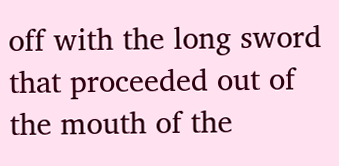off with the long sword that proceeded out of the mouth of the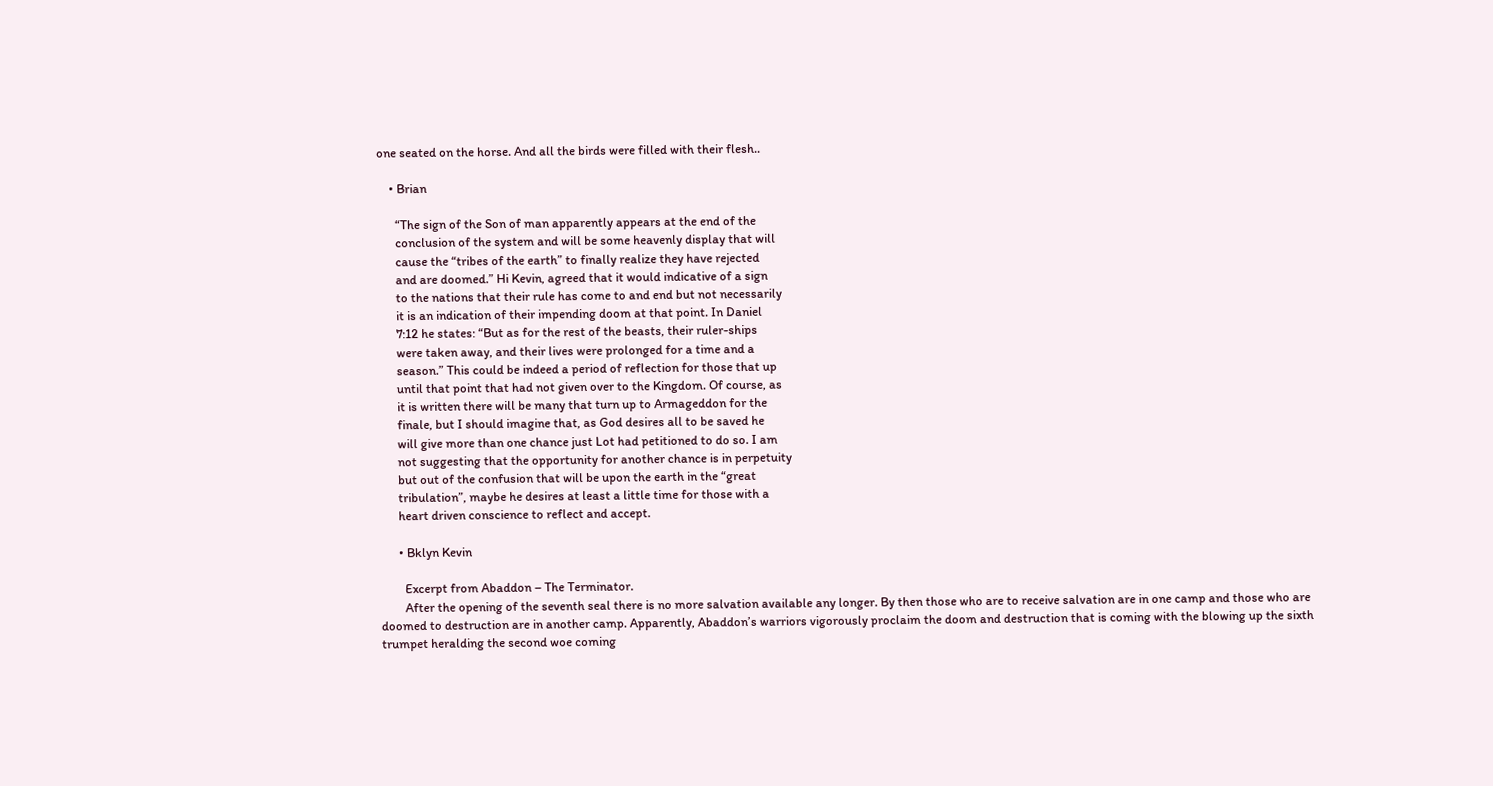one seated on the horse. And all the birds were filled with their flesh..

    • Brian

      “The sign of the Son of man apparently appears at the end of the
      conclusion of the system and will be some heavenly display that will
      cause the “tribes of the earth” to finally realize they have rejected
      and are doomed.” Hi Kevin, agreed that it would indicative of a sign
      to the nations that their rule has come to and end but not necessarily
      it is an indication of their impending doom at that point. In Daniel
      7:12 he states: “But as for the rest of the beasts, their ruler-ships
      were taken away, and their lives were prolonged for a time and a
      season.” This could be indeed a period of reflection for those that up
      until that point that had not given over to the Kingdom. Of course, as
      it is written there will be many that turn up to Armageddon for the
      finale, but I should imagine that, as God desires all to be saved he
      will give more than one chance just Lot had petitioned to do so. I am
      not suggesting that the opportunity for another chance is in perpetuity
      but out of the confusion that will be upon the earth in the “great
      tribulation”, maybe he desires at least a little time for those with a
      heart driven conscience to reflect and accept.

      • Bklyn Kevin

        Excerpt from Abaddon – The Terminator.
        After the opening of the seventh seal there is no more salvation available any longer. By then those who are to receive salvation are in one camp and those who are doomed to destruction are in another camp. Apparently, Abaddon’s warriors vigorously proclaim the doom and destruction that is coming with the blowing up the sixth trumpet heralding the second woe coming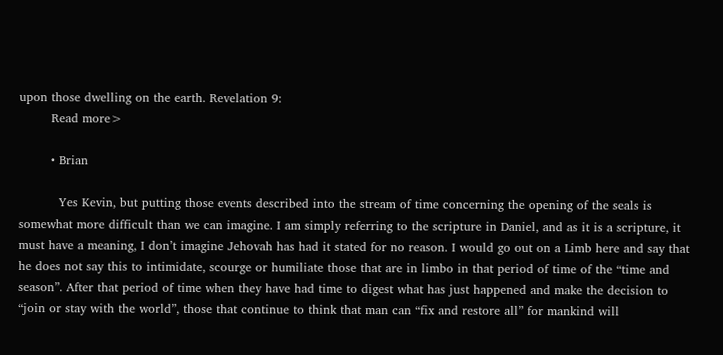upon those dwelling on the earth. Revelation 9:
        Read more>

        • Brian

          Yes Kevin, but putting those events described into the stream of time concerning the opening of the seals is somewhat more difficult than we can imagine. I am simply referring to the scripture in Daniel, and as it is a scripture, it must have a meaning, I don’t imagine Jehovah has had it stated for no reason. I would go out on a Limb here and say that he does not say this to intimidate, scourge or humiliate those that are in limbo in that period of time of the “time and season”. After that period of time when they have had time to digest what has just happened and make the decision to “join or stay with the world”, those that continue to think that man can “fix and restore all” for mankind will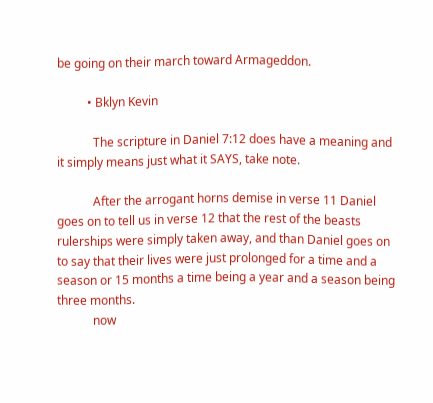be going on their march toward Armageddon.

          • Bklyn Kevin

            The scripture in Daniel 7:12 does have a meaning and it simply means just what it SAYS, take note.

            After the arrogant horns demise in verse 11 Daniel goes on to tell us in verse 12 that the rest of the beasts rulerships were simply taken away, and than Daniel goes on to say that their lives were just prolonged for a time and a season or 15 months a time being a year and a season being three months.
            now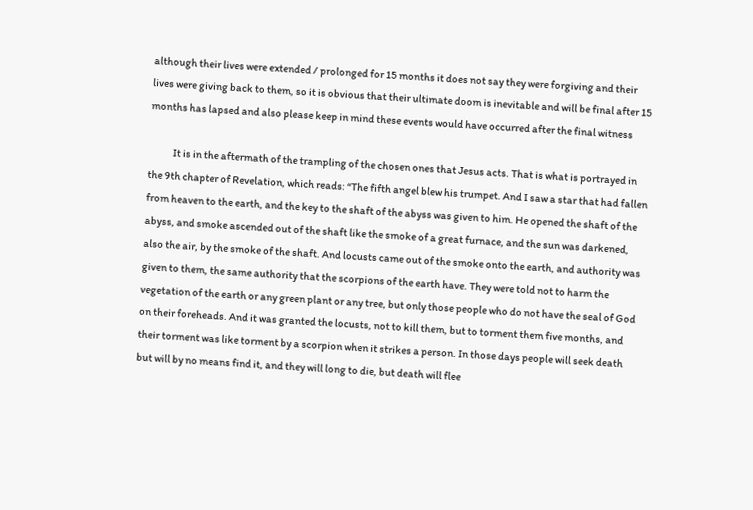although their lives were extended / prolonged for 15 months it does not say they were forgiving and their lives were giving back to them, so it is obvious that their ultimate doom is inevitable and will be final after 15 months has lapsed and also please keep in mind these events would have occurred after the final witness

            It is in the aftermath of the trampling of the chosen ones that Jesus acts. That is what is portrayed in the 9th chapter of Revelation, which reads: “The fifth angel blew his trumpet. And I saw a star that had fallen from heaven to the earth, and the key to the shaft of the abyss was given to him. He opened the shaft of the abyss, and smoke ascended out of the shaft like the smoke of a great furnace, and the sun was darkened, also the air, by the smoke of the shaft. And locusts came out of the smoke onto the earth, and authority was given to them, the same authority that the scorpions of the earth have. They were told not to harm the vegetation of the earth or any green plant or any tree, but only those people who do not have the seal of God on their foreheads. And it was granted the locusts, not to kill them, but to torment them five months, and their torment was like torment by a scorpion when it strikes a person. In those days people will seek death but will by no means find it, and they will long to die, but death will flee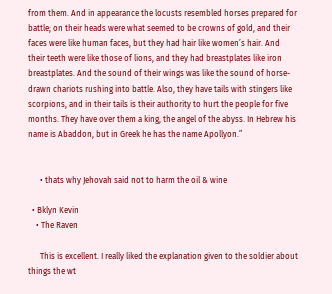from them. And in appearance the locusts resembled horses prepared for battle; on their heads were what seemed to be crowns of gold, and their faces were like human faces, but they had hair like women’s hair. And their teeth were like those of lions, and they had breastplates like iron breastplates. And the sound of their wings was like the sound of horse-drawn chariots rushing into battle. Also, they have tails with stingers like scorpions, and in their tails is their authority to hurt the people for five months. They have over them a king, the angel of the abyss. In Hebrew his name is Abaddon, but in Greek he has the name Apollyon.”


      • thats why Jehovah said not to harm the oil & wine

  • Bklyn Kevin
    • The Raven

      This is excellent. I really liked the explanation given to the soldier about things the wt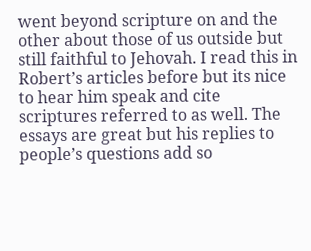went beyond scripture on and the other about those of us outside but still faithful to Jehovah. I read this in Robert’s articles before but its nice to hear him speak and cite scriptures referred to as well. The essays are great but his replies to people’s questions add so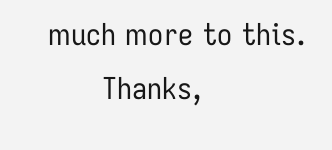much more to this.
      Thanks,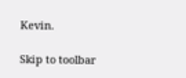Kevin.

Skip to toolbar